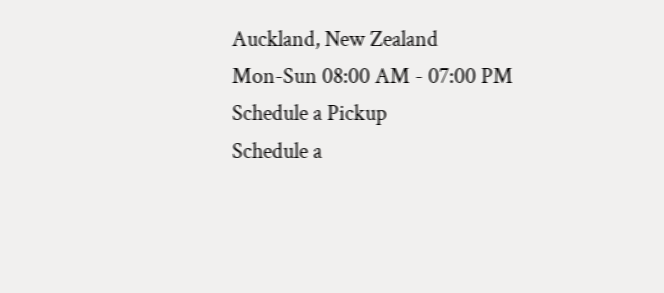Auckland, New Zealand
Mon-Sun 08:00 AM - 07:00 PM
Schedule a Pickup
Schedule a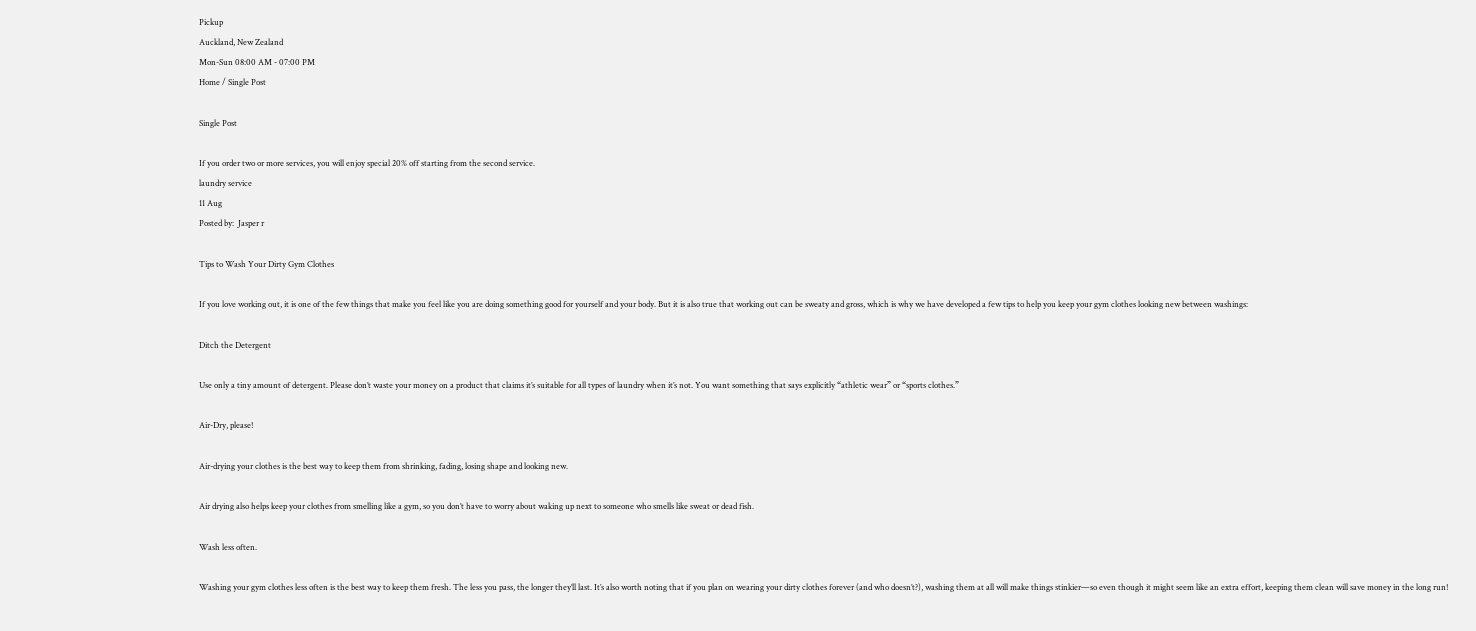Pickup
Auckland, New Zealand
Mon-Sun 08:00 AM - 07:00 PM
Home / Single Post

Single Post

If you order two or more services, you will enjoy special 20% off starting from the second service.
laundry service
11 Aug
Posted by:  Jasper r

Tips to Wash Your Dirty Gym Clothes

If you love working out, it is one of the few things that make you feel like you are doing something good for yourself and your body. But it is also true that working out can be sweaty and gross, which is why we have developed a few tips to help you keep your gym clothes looking new between washings:

Ditch the Detergent

Use only a tiny amount of detergent. Please don’t waste your money on a product that claims it’s suitable for all types of laundry when it’s not. You want something that says explicitly “athletic wear” or “sports clothes.”

Air-Dry, please!

Air-drying your clothes is the best way to keep them from shrinking, fading, losing shape and looking new.

Air drying also helps keep your clothes from smelling like a gym, so you don’t have to worry about waking up next to someone who smells like sweat or dead fish.

Wash less often.

Washing your gym clothes less often is the best way to keep them fresh. The less you pass, the longer they’ll last. It’s also worth noting that if you plan on wearing your dirty clothes forever (and who doesn’t?), washing them at all will make things stinkier—so even though it might seem like an extra effort, keeping them clean will save money in the long run!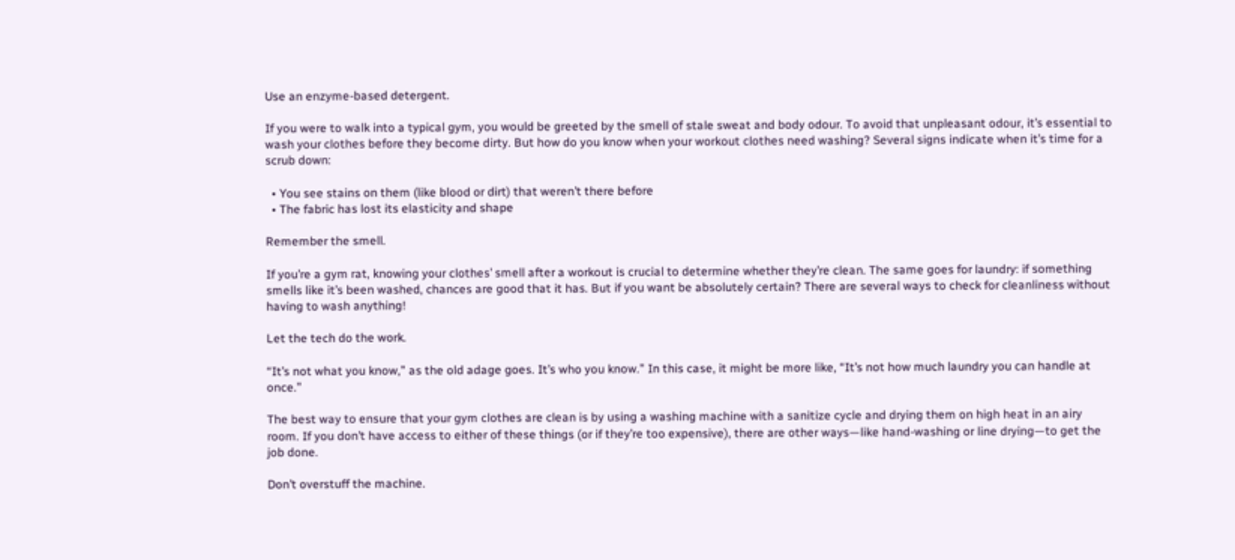Use an enzyme-based detergent.

If you were to walk into a typical gym, you would be greeted by the smell of stale sweat and body odour. To avoid that unpleasant odour, it’s essential to wash your clothes before they become dirty. But how do you know when your workout clothes need washing? Several signs indicate when it’s time for a scrub down:

  • You see stains on them (like blood or dirt) that weren’t there before
  • The fabric has lost its elasticity and shape

Remember the smell.

If you’re a gym rat, knowing your clothes’ smell after a workout is crucial to determine whether they’re clean. The same goes for laundry: if something smells like it’s been washed, chances are good that it has. But if you want be absolutely certain? There are several ways to check for cleanliness without having to wash anything!

Let the tech do the work.

“It’s not what you know,” as the old adage goes. It’s who you know.” In this case, it might be more like, “It’s not how much laundry you can handle at once.”

The best way to ensure that your gym clothes are clean is by using a washing machine with a sanitize cycle and drying them on high heat in an airy room. If you don’t have access to either of these things (or if they’re too expensive), there are other ways—like hand-washing or line drying—to get the job done.

Don’t overstuff the machine.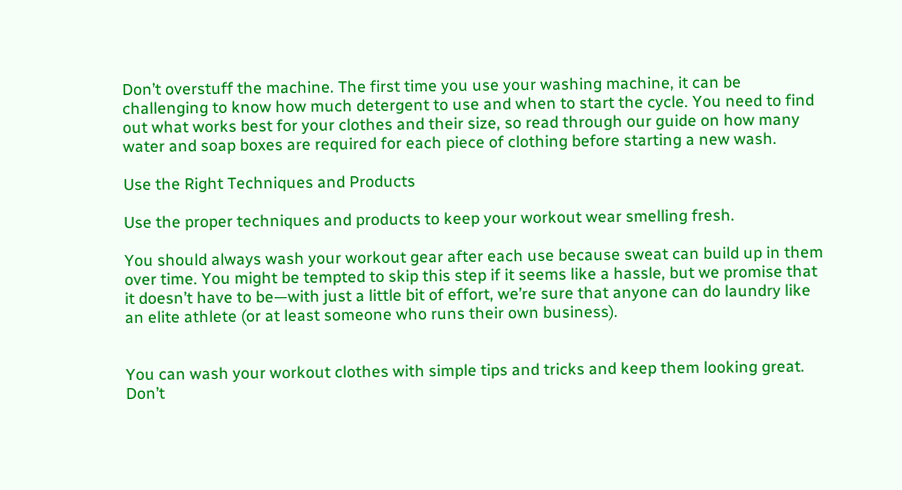Don’t overstuff the machine. The first time you use your washing machine, it can be challenging to know how much detergent to use and when to start the cycle. You need to find out what works best for your clothes and their size, so read through our guide on how many water and soap boxes are required for each piece of clothing before starting a new wash.

Use the Right Techniques and Products

Use the proper techniques and products to keep your workout wear smelling fresh.

You should always wash your workout gear after each use because sweat can build up in them over time. You might be tempted to skip this step if it seems like a hassle, but we promise that it doesn’t have to be—with just a little bit of effort, we’re sure that anyone can do laundry like an elite athlete (or at least someone who runs their own business).


You can wash your workout clothes with simple tips and tricks and keep them looking great. Don’t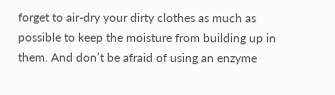forget to air-dry your dirty clothes as much as possible to keep the moisture from building up in them. And don’t be afraid of using an enzyme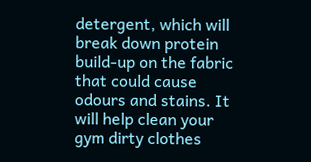detergent, which will break down protein build-up on the fabric that could cause odours and stains. It will help clean your gym dirty clothes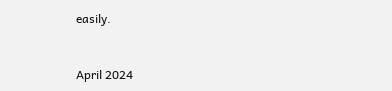easily.


April 2024